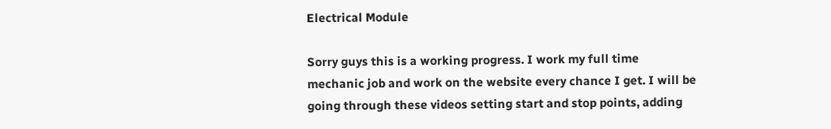Electrical Module

Sorry guys this is a working progress. I work my full time mechanic job and work on the website every chance I get. I will be going through these videos setting start and stop points, adding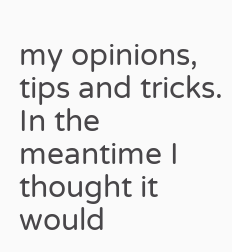my opinions, tips and tricks. In the meantime I thought it would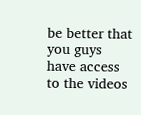be better that you guys have access to the videos